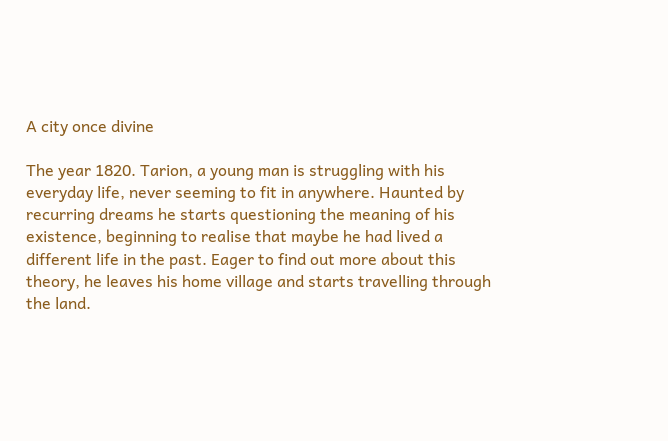A city once divine

The year 1820. Tarion, a young man is struggling with his everyday life, never seeming to fit in anywhere. Haunted by recurring dreams he starts questioning the meaning of his existence, beginning to realise that maybe he had lived a different life in the past. Eager to find out more about this theory, he leaves his home village and starts travelling through the land.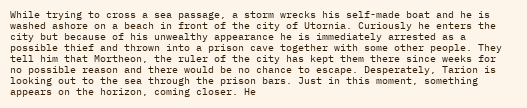While trying to cross a sea passage, a storm wrecks his self-made boat and he is washed ashore on a beach in front of the city of Utornia. Curiously he enters the city but because of his unwealthy appearance he is immediately arrested as a possible thief and thrown into a prison cave together with some other people. They tell him that Mortheon, the ruler of the city has kept them there since weeks for no possible reason and there would be no chance to escape. Desperately, Tarion is looking out to the sea through the prison bars. Just in this moment, something appears on the horizon, coming closer. He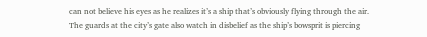can not believe his eyes as he realizes it’s a ship that’s obviously flying through the air. The guards at the city’s gate also watch in disbelief as the ship’s bowsprit is piercing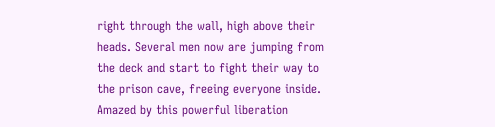right through the wall, high above their heads. Several men now are jumping from the deck and start to fight their way to the prison cave, freeing everyone inside. Amazed by this powerful liberation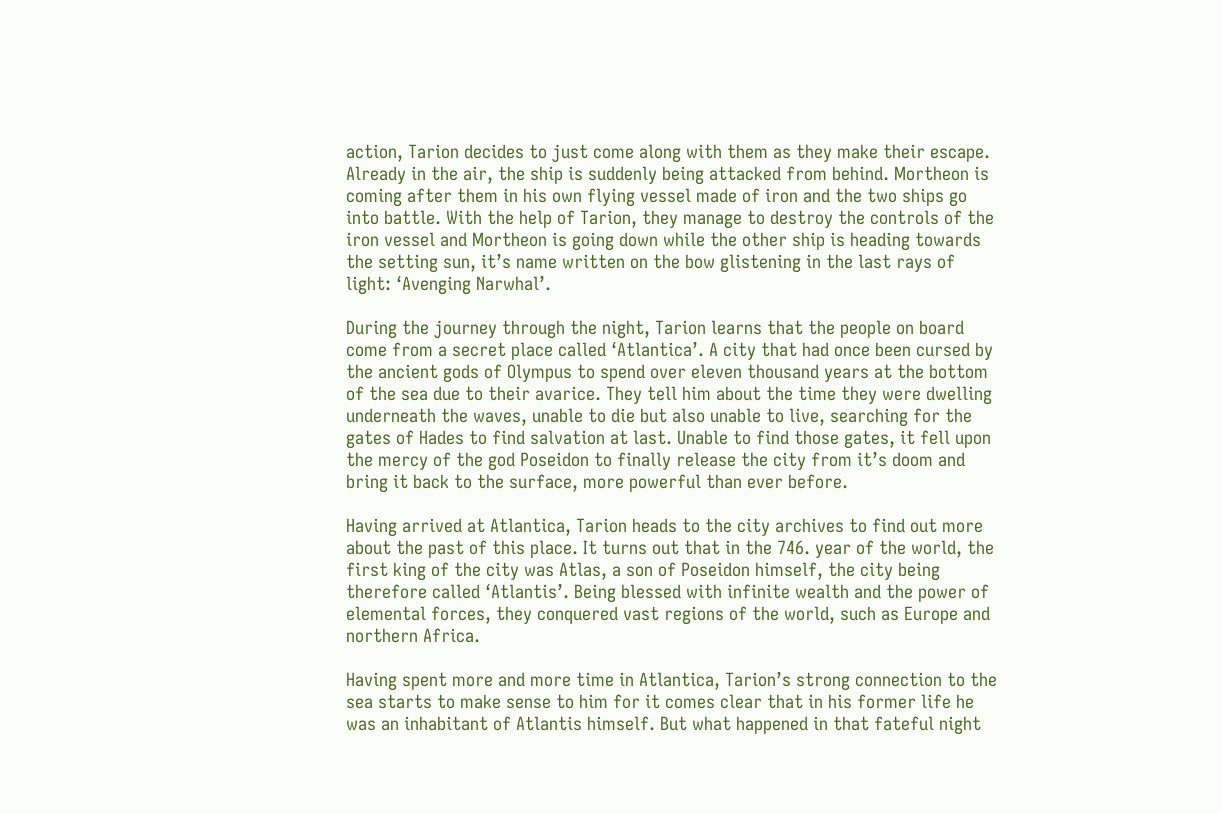action, Tarion decides to just come along with them as they make their escape. Already in the air, the ship is suddenly being attacked from behind. Mortheon is coming after them in his own flying vessel made of iron and the two ships go into battle. With the help of Tarion, they manage to destroy the controls of the iron vessel and Mortheon is going down while the other ship is heading towards the setting sun, it’s name written on the bow glistening in the last rays of light: ‘Avenging Narwhal’.

During the journey through the night, Tarion learns that the people on board come from a secret place called ‘Atlantica’. A city that had once been cursed by the ancient gods of Olympus to spend over eleven thousand years at the bottom of the sea due to their avarice. They tell him about the time they were dwelling underneath the waves, unable to die but also unable to live, searching for the gates of Hades to find salvation at last. Unable to find those gates, it fell upon the mercy of the god Poseidon to finally release the city from it’s doom and bring it back to the surface, more powerful than ever before.

Having arrived at Atlantica, Tarion heads to the city archives to find out more about the past of this place. It turns out that in the 746. year of the world, the first king of the city was Atlas, a son of Poseidon himself, the city being therefore called ‘Atlantis’. Being blessed with infinite wealth and the power of elemental forces, they conquered vast regions of the world, such as Europe and northern Africa.

Having spent more and more time in Atlantica, Tarion’s strong connection to the sea starts to make sense to him for it comes clear that in his former life he was an inhabitant of Atlantis himself. But what happened in that fateful night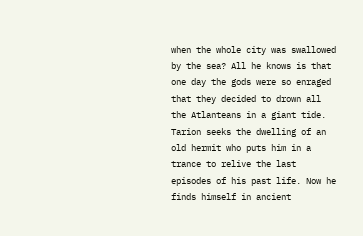when the whole city was swallowed by the sea? All he knows is that one day the gods were so enraged that they decided to drown all the Atlanteans in a giant tide. Tarion seeks the dwelling of an old hermit who puts him in a trance to relive the last episodes of his past life. Now he finds himself in ancient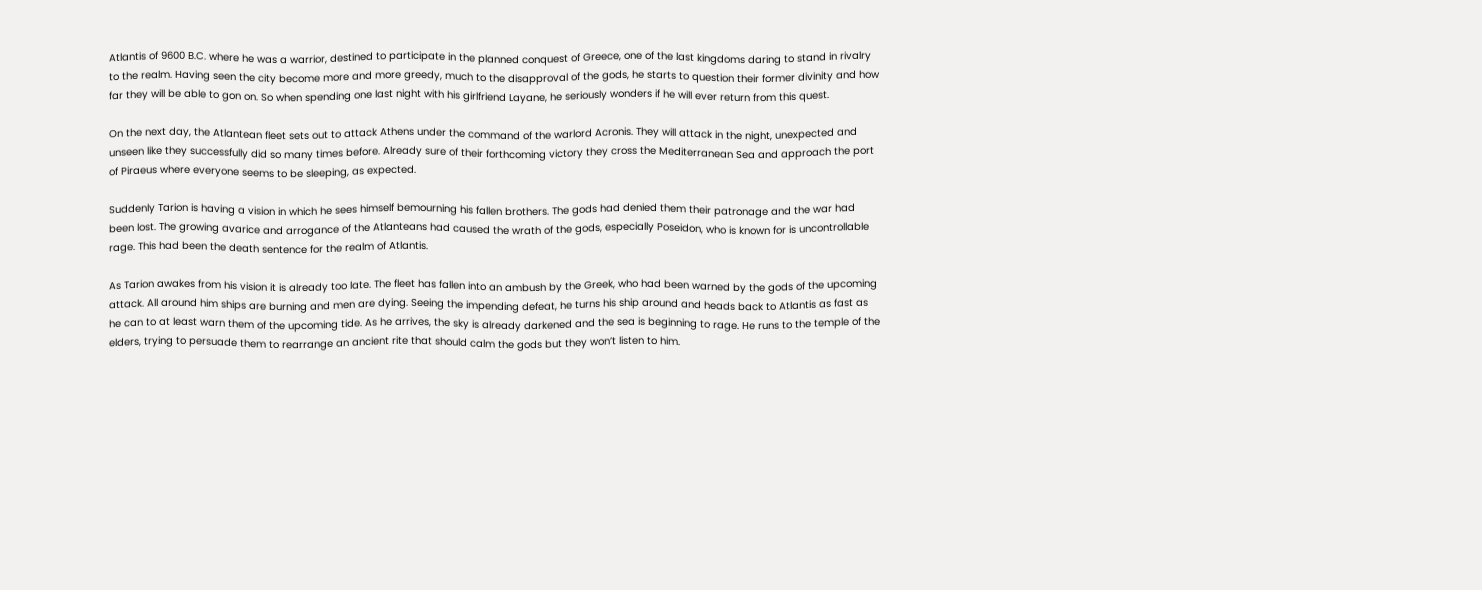Atlantis of 9600 B.C. where he was a warrior, destined to participate in the planned conquest of Greece, one of the last kingdoms daring to stand in rivalry to the realm. Having seen the city become more and more greedy, much to the disapproval of the gods, he starts to question their former divinity and how far they will be able to gon on. So when spending one last night with his girlfriend Layane, he seriously wonders if he will ever return from this quest.

On the next day, the Atlantean fleet sets out to attack Athens under the command of the warlord Acronis. They will attack in the night, unexpected and unseen like they successfully did so many times before. Already sure of their forthcoming victory they cross the Mediterranean Sea and approach the port of Piraeus where everyone seems to be sleeping, as expected.

Suddenly Tarion is having a vision in which he sees himself bemourning his fallen brothers. The gods had denied them their patronage and the war had been lost. The growing avarice and arrogance of the Atlanteans had caused the wrath of the gods, especially Poseidon, who is known for is uncontrollable rage. This had been the death sentence for the realm of Atlantis.

As Tarion awakes from his vision it is already too late. The fleet has fallen into an ambush by the Greek, who had been warned by the gods of the upcoming attack. All around him ships are burning and men are dying. Seeing the impending defeat, he turns his ship around and heads back to Atlantis as fast as he can to at least warn them of the upcoming tide. As he arrives, the sky is already darkened and the sea is beginning to rage. He runs to the temple of the elders, trying to persuade them to rearrange an ancient rite that should calm the gods but they won’t listen to him.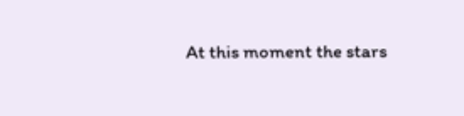At this moment the stars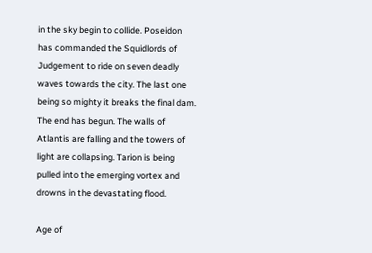in the sky begin to collide. Poseidon has commanded the Squidlords of Judgement to ride on seven deadly waves towards the city. The last one being so mighty it breaks the final dam. The end has begun. The walls of Atlantis are falling and the towers of light are collapsing. Tarion is being pulled into the emerging vortex and drowns in the devastating flood.

Age of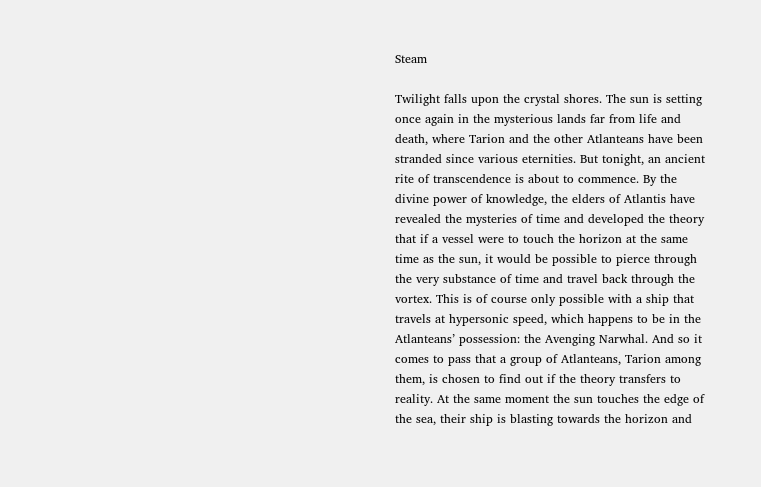Steam

Twilight falls upon the crystal shores. The sun is setting once again in the mysterious lands far from life and death, where Tarion and the other Atlanteans have been stranded since various eternities. But tonight, an ancient rite of transcendence is about to commence. By the divine power of knowledge, the elders of Atlantis have revealed the mysteries of time and developed the theory that if a vessel were to touch the horizon at the same time as the sun, it would be possible to pierce through the very substance of time and travel back through the vortex. This is of course only possible with a ship that travels at hypersonic speed, which happens to be in the Atlanteans’ possession: the Avenging Narwhal. And so it comes to pass that a group of Atlanteans, Tarion among them, is chosen to find out if the theory transfers to reality. At the same moment the sun touches the edge of the sea, their ship is blasting towards the horizon and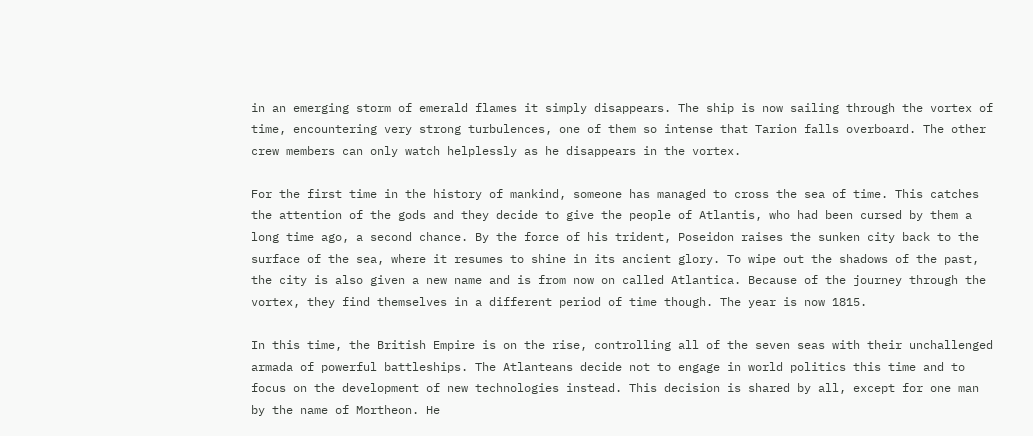in an emerging storm of emerald flames it simply disappears. The ship is now sailing through the vortex of time, encountering very strong turbulences, one of them so intense that Tarion falls overboard. The other crew members can only watch helplessly as he disappears in the vortex.

For the first time in the history of mankind, someone has managed to cross the sea of time. This catches the attention of the gods and they decide to give the people of Atlantis, who had been cursed by them a long time ago, a second chance. By the force of his trident, Poseidon raises the sunken city back to the surface of the sea, where it resumes to shine in its ancient glory. To wipe out the shadows of the past, the city is also given a new name and is from now on called Atlantica. Because of the journey through the vortex, they find themselves in a different period of time though. The year is now 1815.

In this time, the British Empire is on the rise, controlling all of the seven seas with their unchallenged armada of powerful battleships. The Atlanteans decide not to engage in world politics this time and to focus on the development of new technologies instead. This decision is shared by all, except for one man by the name of Mortheon. He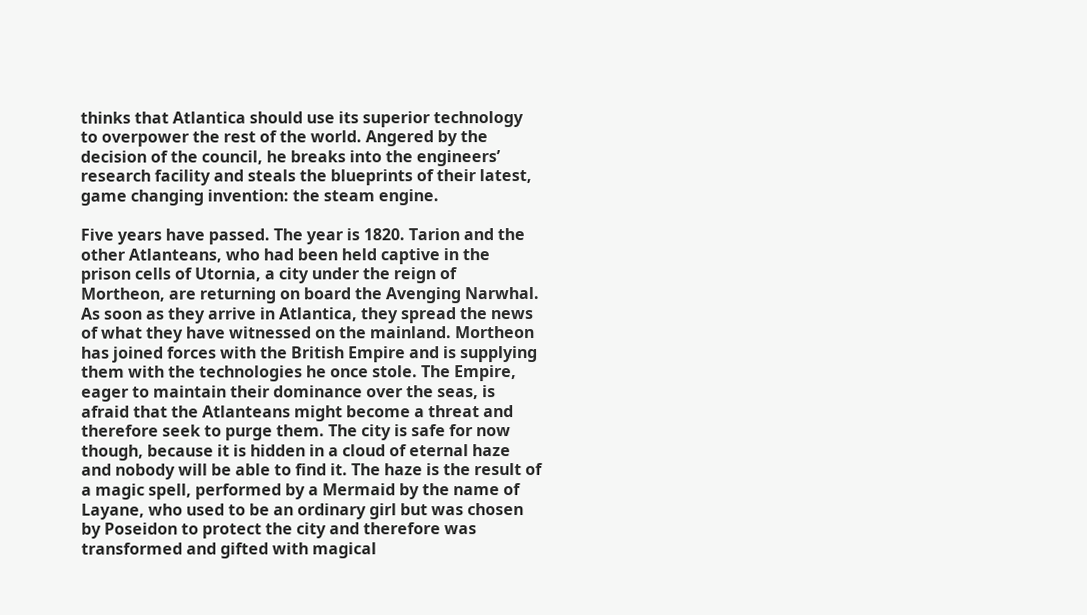thinks that Atlantica should use its superior technology to overpower the rest of the world. Angered by the decision of the council, he breaks into the engineers’ research facility and steals the blueprints of their latest, game changing invention: the steam engine.

Five years have passed. The year is 1820. Tarion and the other Atlanteans, who had been held captive in the prison cells of Utornia, a city under the reign of Mortheon, are returning on board the Avenging Narwhal. As soon as they arrive in Atlantica, they spread the news of what they have witnessed on the mainland. Mortheon has joined forces with the British Empire and is supplying them with the technologies he once stole. The Empire, eager to maintain their dominance over the seas, is afraid that the Atlanteans might become a threat and therefore seek to purge them. The city is safe for now though, because it is hidden in a cloud of eternal haze and nobody will be able to find it. The haze is the result of a magic spell, performed by a Mermaid by the name of Layane, who used to be an ordinary girl but was chosen by Poseidon to protect the city and therefore was transformed and gifted with magical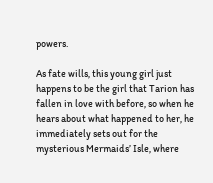powers.

As fate wills, this young girl just happens to be the girl that Tarion has fallen in love with before, so when he hears about what happened to her, he immediately sets out for the mysterious Mermaids’ Isle, where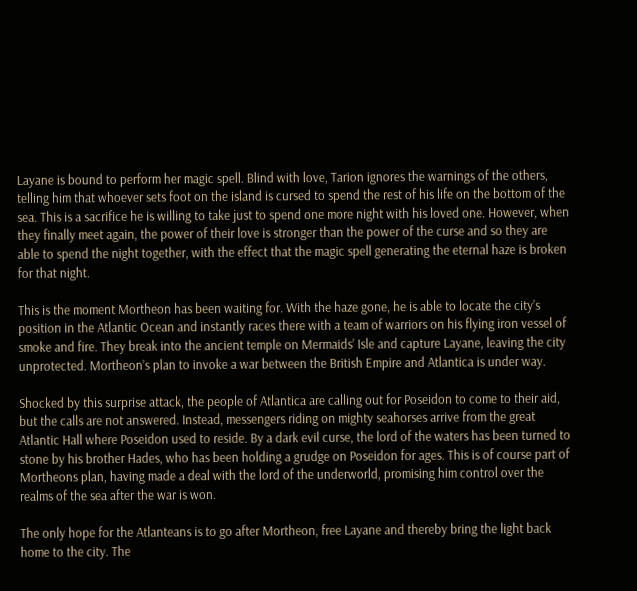Layane is bound to perform her magic spell. Blind with love, Tarion ignores the warnings of the others, telling him that whoever sets foot on the island is cursed to spend the rest of his life on the bottom of the sea. This is a sacrifice he is willing to take just to spend one more night with his loved one. However, when they finally meet again, the power of their love is stronger than the power of the curse and so they are able to spend the night together, with the effect that the magic spell generating the eternal haze is broken for that night.

This is the moment Mortheon has been waiting for. With the haze gone, he is able to locate the city’s position in the Atlantic Ocean and instantly races there with a team of warriors on his flying iron vessel of smoke and fire. They break into the ancient temple on Mermaids’ Isle and capture Layane, leaving the city unprotected. Mortheon’s plan to invoke a war between the British Empire and Atlantica is under way.

Shocked by this surprise attack, the people of Atlantica are calling out for Poseidon to come to their aid, but the calls are not answered. Instead, messengers riding on mighty seahorses arrive from the great Atlantic Hall where Poseidon used to reside. By a dark evil curse, the lord of the waters has been turned to stone by his brother Hades, who has been holding a grudge on Poseidon for ages. This is of course part of Mortheons plan, having made a deal with the lord of the underworld, promising him control over the realms of the sea after the war is won.

The only hope for the Atlanteans is to go after Mortheon, free Layane and thereby bring the light back home to the city. The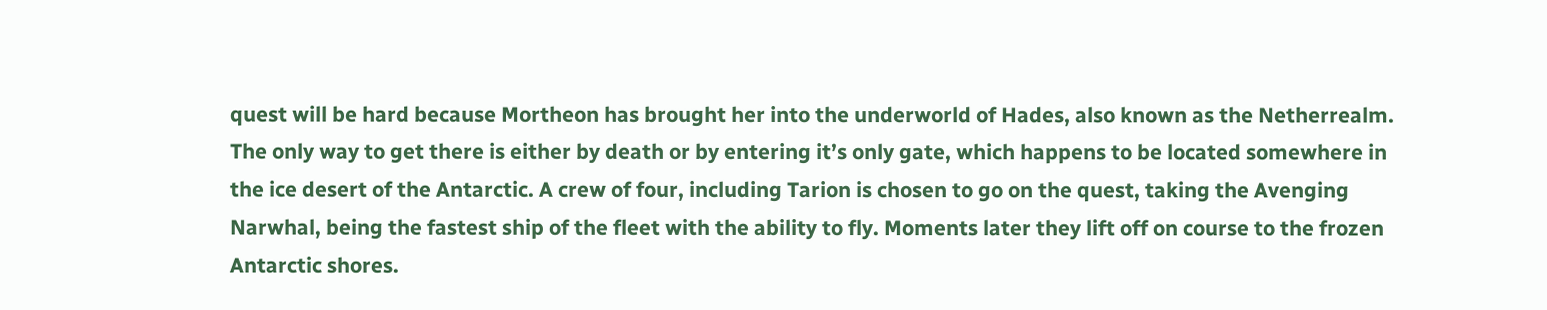quest will be hard because Mortheon has brought her into the underworld of Hades, also known as the Netherrealm. The only way to get there is either by death or by entering it’s only gate, which happens to be located somewhere in the ice desert of the Antarctic. A crew of four, including Tarion is chosen to go on the quest, taking the Avenging Narwhal, being the fastest ship of the fleet with the ability to fly. Moments later they lift off on course to the frozen Antarctic shores.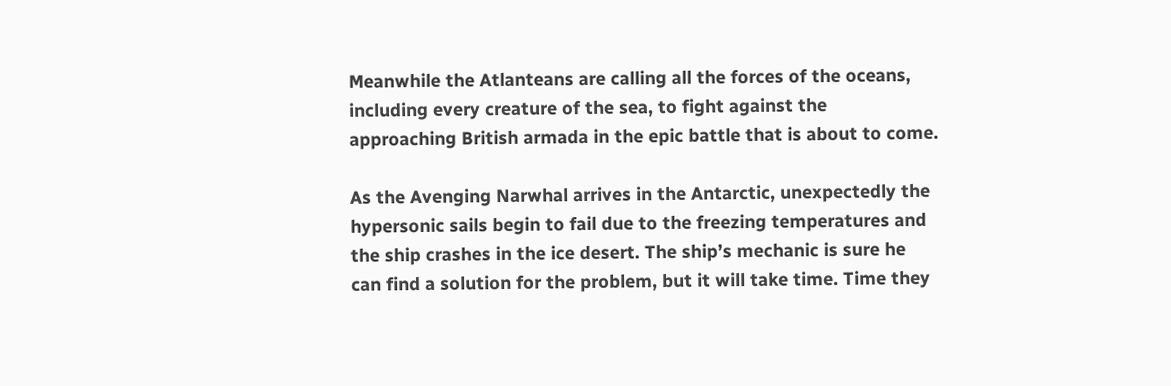Meanwhile the Atlanteans are calling all the forces of the oceans, including every creature of the sea, to fight against the approaching British armada in the epic battle that is about to come.

As the Avenging Narwhal arrives in the Antarctic, unexpectedly the hypersonic sails begin to fail due to the freezing temperatures and the ship crashes in the ice desert. The ship’s mechanic is sure he can find a solution for the problem, but it will take time. Time they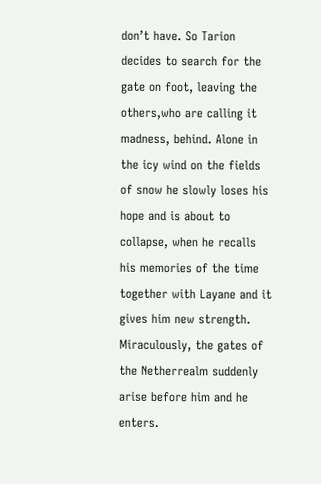don’t have. So Tarion decides to search for the gate on foot, leaving the others,who are calling it madness, behind. Alone in the icy wind on the fields of snow he slowly loses his hope and is about to collapse, when he recalls his memories of the time together with Layane and it gives him new strength. Miraculously, the gates of the Netherrealm suddenly arise before him and he enters.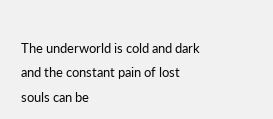The underworld is cold and dark and the constant pain of lost souls can be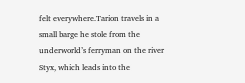felt everywhere.Tarion travels in a small barge he stole from the underworld’s ferryman on the river Styx, which leads into the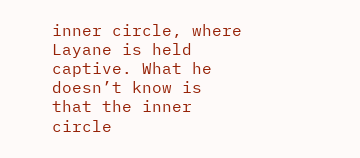inner circle, where Layane is held captive. What he doesn’t know is that the inner circle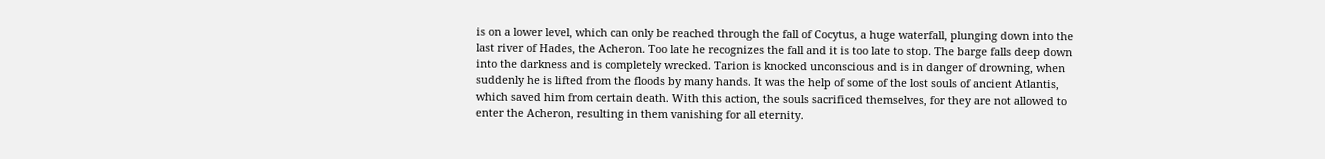is on a lower level, which can only be reached through the fall of Cocytus, a huge waterfall, plunging down into the last river of Hades, the Acheron. Too late he recognizes the fall and it is too late to stop. The barge falls deep down into the darkness and is completely wrecked. Tarion is knocked unconscious and is in danger of drowning, when suddenly he is lifted from the floods by many hands. It was the help of some of the lost souls of ancient Atlantis, which saved him from certain death. With this action, the souls sacrificed themselves, for they are not allowed to enter the Acheron, resulting in them vanishing for all eternity.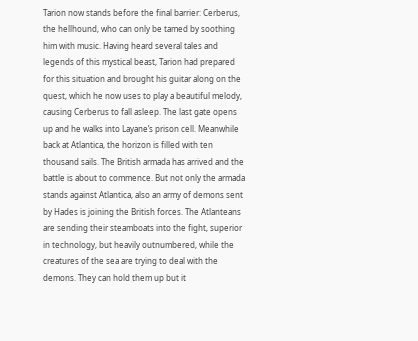Tarion now stands before the final barrier: Cerberus, the hellhound, who can only be tamed by soothing him with music. Having heard several tales and legends of this mystical beast, Tarion had prepared for this situation and brought his guitar along on the quest, which he now uses to play a beautiful melody, causing Cerberus to fall asleep. The last gate opens up and he walks into Layane’s prison cell. Meanwhile back at Atlantica, the horizon is filled with ten thousand sails. The British armada has arrived and the battle is about to commence. But not only the armada stands against Atlantica, also an army of demons sent by Hades is joining the British forces. The Atlanteans are sending their steamboats into the fight, superior in technology, but heavily outnumbered, while the creatures of the sea are trying to deal with the demons. They can hold them up but it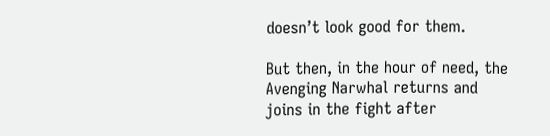doesn’t look good for them.

But then, in the hour of need, the Avenging Narwhal returns and joins in the fight after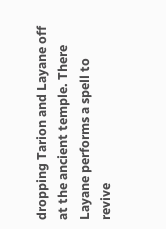dropping Tarion and Layane off at the ancient temple. There Layane performs a spell to revive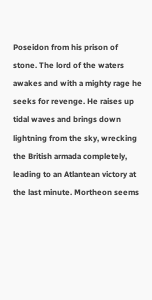Poseidon from his prison of stone. The lord of the waters awakes and with a mighty rage he seeks for revenge. He raises up tidal waves and brings down lightning from the sky, wrecking the British armada completely, leading to an Atlantean victory at the last minute. Mortheon seems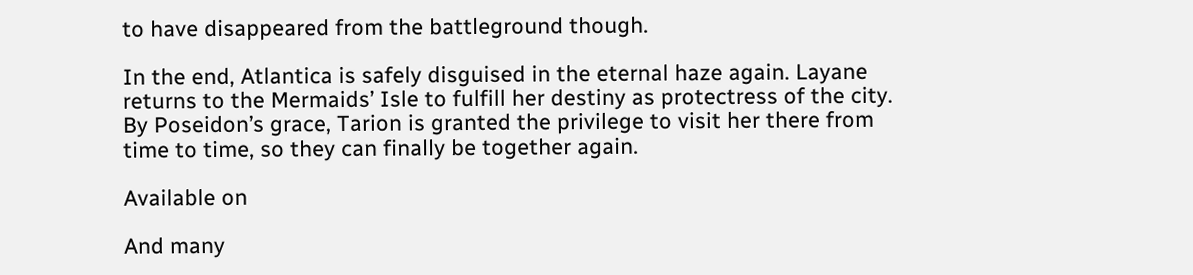to have disappeared from the battleground though.

In the end, Atlantica is safely disguised in the eternal haze again. Layane returns to the Mermaids’ Isle to fulfill her destiny as protectress of the city. By Poseidon’s grace, Tarion is granted the privilege to visit her there from time to time, so they can finally be together again.

Available on

And many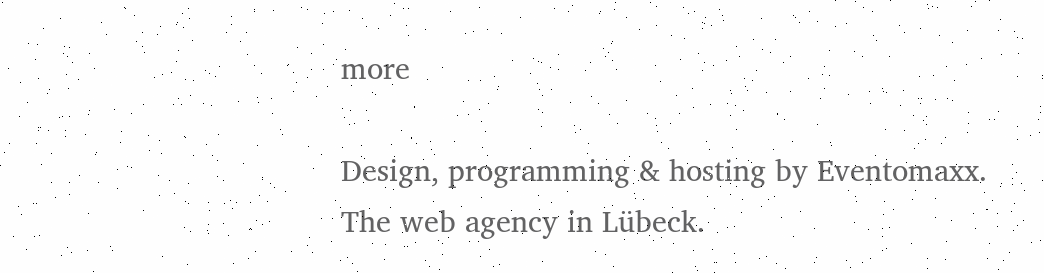more

Design, programming & hosting by Eventomaxx. The web agency in Lübeck.